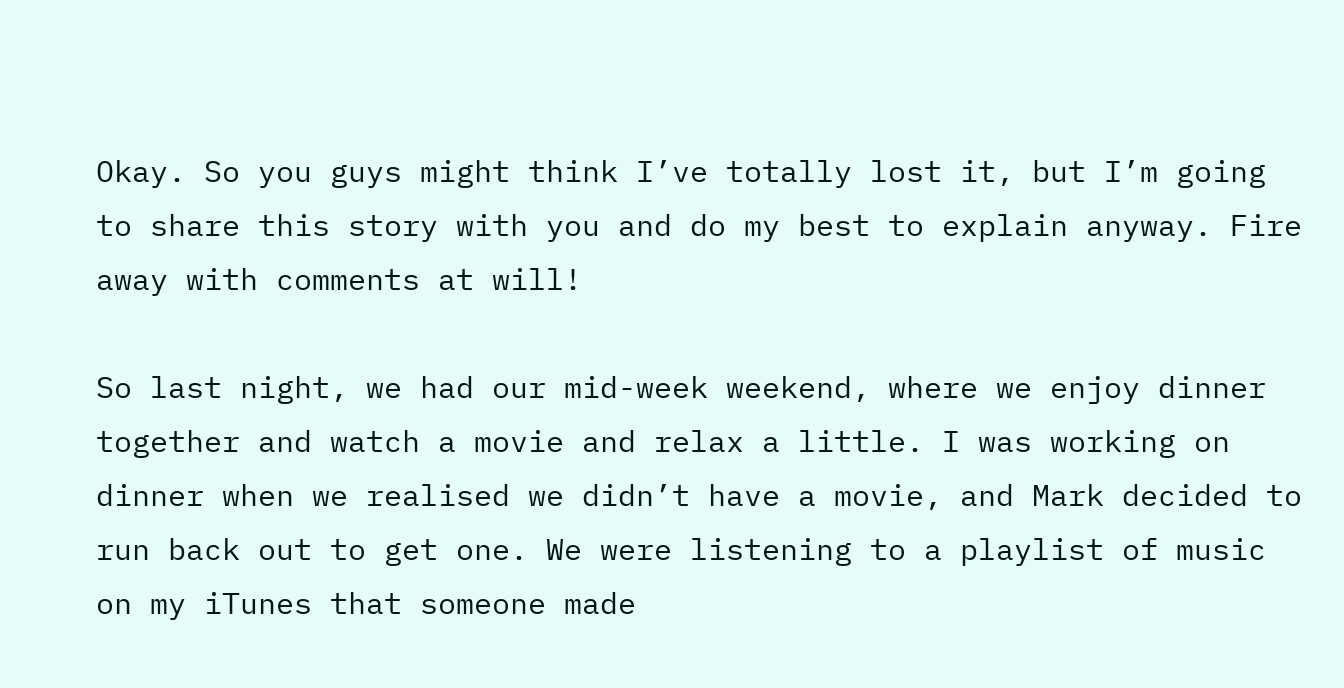Okay. So you guys might think I’ve totally lost it, but I’m going to share this story with you and do my best to explain anyway. Fire away with comments at will!

So last night, we had our mid-week weekend, where we enjoy dinner together and watch a movie and relax a little. I was working on dinner when we realised we didn’t have a movie, and Mark decided to run back out to get one. We were listening to a playlist of music on my iTunes that someone made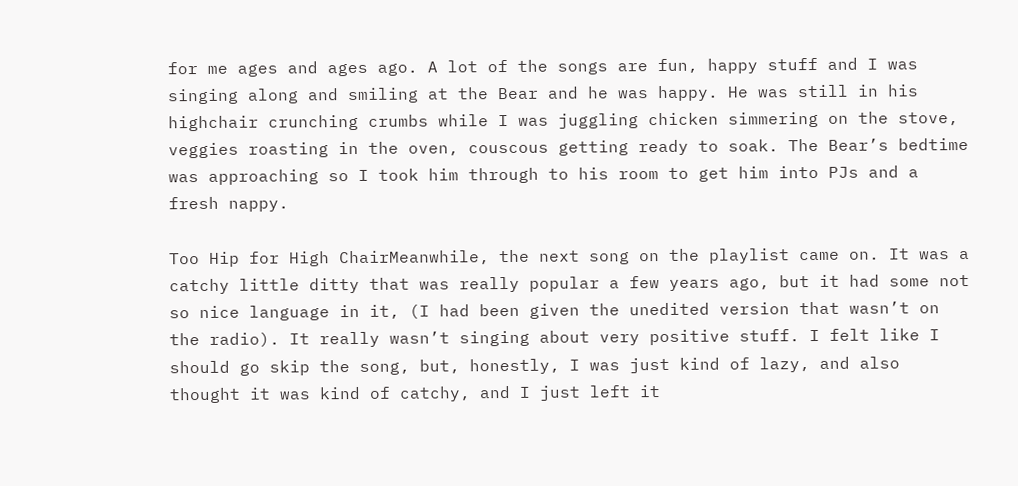for me ages and ages ago. A lot of the songs are fun, happy stuff and I was singing along and smiling at the Bear and he was happy. He was still in his highchair crunching crumbs while I was juggling chicken simmering on the stove, veggies roasting in the oven, couscous getting ready to soak. The Bear’s bedtime was approaching so I took him through to his room to get him into PJs and a fresh nappy.

Too Hip for High ChairMeanwhile, the next song on the playlist came on. It was a catchy little ditty that was really popular a few years ago, but it had some not so nice language in it, (I had been given the unedited version that wasn’t on the radio). It really wasn’t singing about very positive stuff. I felt like I should go skip the song, but, honestly, I was just kind of lazy, and also thought it was kind of catchy, and I just left it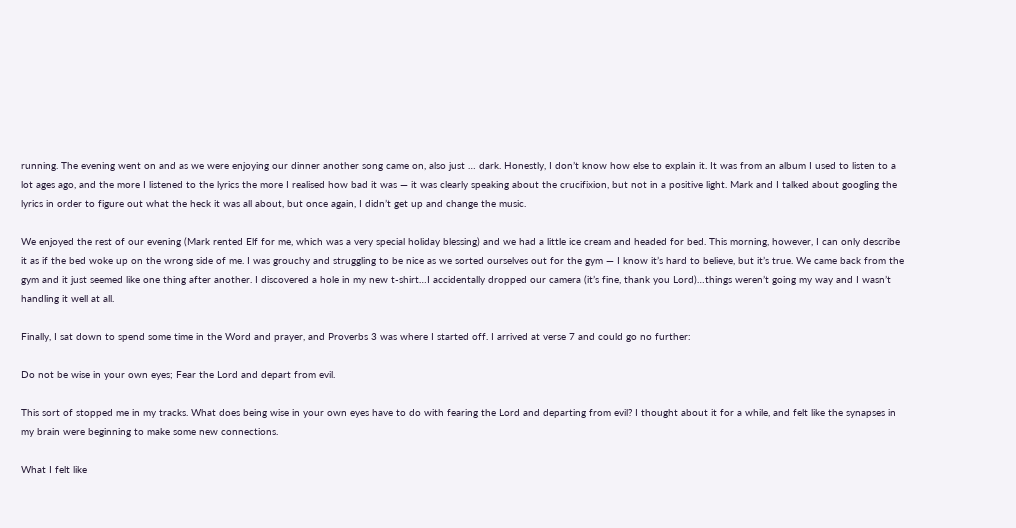running. The evening went on and as we were enjoying our dinner another song came on, also just … dark. Honestly, I don’t know how else to explain it. It was from an album I used to listen to a lot ages ago, and the more I listened to the lyrics the more I realised how bad it was — it was clearly speaking about the crucifixion, but not in a positive light. Mark and I talked about googling the lyrics in order to figure out what the heck it was all about, but once again, I didn’t get up and change the music.

We enjoyed the rest of our evening (Mark rented Elf for me, which was a very special holiday blessing) and we had a little ice cream and headed for bed. This morning, however, I can only describe it as if the bed woke up on the wrong side of me. I was grouchy and struggling to be nice as we sorted ourselves out for the gym — I know it’s hard to believe, but it’s true. We came back from the gym and it just seemed like one thing after another. I discovered a hole in my new t-shirt…I accidentally dropped our camera (it’s fine, thank you Lord)…things weren’t going my way and I wasn’t handling it well at all.

Finally, I sat down to spend some time in the Word and prayer, and Proverbs 3 was where I started off. I arrived at verse 7 and could go no further:

Do not be wise in your own eyes; Fear the Lord and depart from evil.

This sort of stopped me in my tracks. What does being wise in your own eyes have to do with fearing the Lord and departing from evil? I thought about it for a while, and felt like the synapses in my brain were beginning to make some new connections.

What I felt like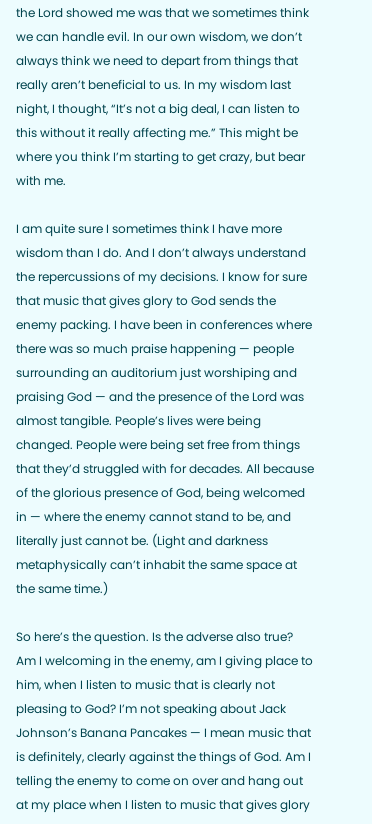the Lord showed me was that we sometimes think we can handle evil. In our own wisdom, we don’t always think we need to depart from things that really aren’t beneficial to us. In my wisdom last night, I thought, “It’s not a big deal, I can listen to this without it really affecting me.” This might be where you think I’m starting to get crazy, but bear with me.

I am quite sure I sometimes think I have more wisdom than I do. And I don’t always understand the repercussions of my decisions. I know for sure that music that gives glory to God sends the enemy packing. I have been in conferences where there was so much praise happening — people surrounding an auditorium just worshiping and praising God — and the presence of the Lord was almost tangible. People’s lives were being changed. People were being set free from things that they’d struggled with for decades. All because of the glorious presence of God, being welcomed in — where the enemy cannot stand to be, and literally just cannot be. (Light and darkness metaphysically can’t inhabit the same space at the same time.)

So here’s the question. Is the adverse also true? Am I welcoming in the enemy, am I giving place to him, when I listen to music that is clearly not pleasing to God? I’m not speaking about Jack Johnson’s Banana Pancakes — I mean music that is definitely, clearly against the things of God. Am I telling the enemy to come on over and hang out at my place when I listen to music that gives glory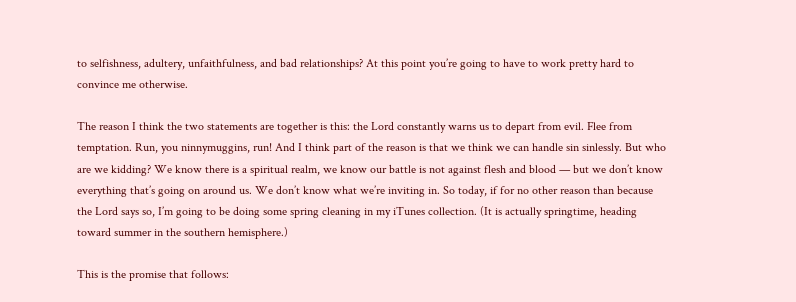to selfishness, adultery, unfaithfulness, and bad relationships? At this point you’re going to have to work pretty hard to convince me otherwise.

The reason I think the two statements are together is this: the Lord constantly warns us to depart from evil. Flee from temptation. Run, you ninnymuggins, run! And I think part of the reason is that we think we can handle sin sinlessly. But who are we kidding? We know there is a spiritual realm, we know our battle is not against flesh and blood — but we don’t know everything that’s going on around us. We don’t know what we’re inviting in. So today, if for no other reason than because the Lord says so, I’m going to be doing some spring cleaning in my iTunes collection. (It is actually springtime, heading toward summer in the southern hemisphere.)

This is the promise that follows: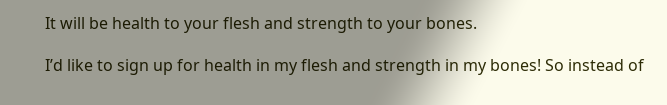It will be health to your flesh and strength to your bones.

I’d like to sign up for health in my flesh and strength in my bones! So instead of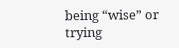being “wise” or trying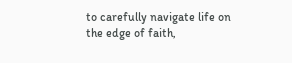to carefully navigate life on the edge of faith,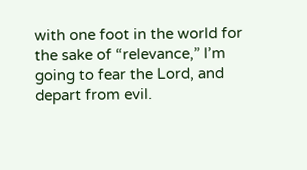with one foot in the world for the sake of “relevance,” I’m going to fear the Lord, and depart from evil.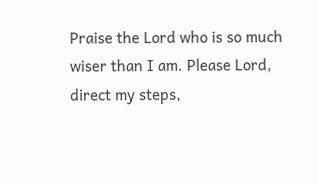Praise the Lord who is so much wiser than I am. Please Lord, direct my steps,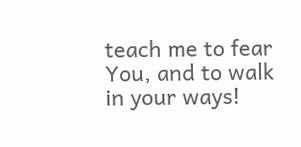teach me to fear You, and to walk in your ways!